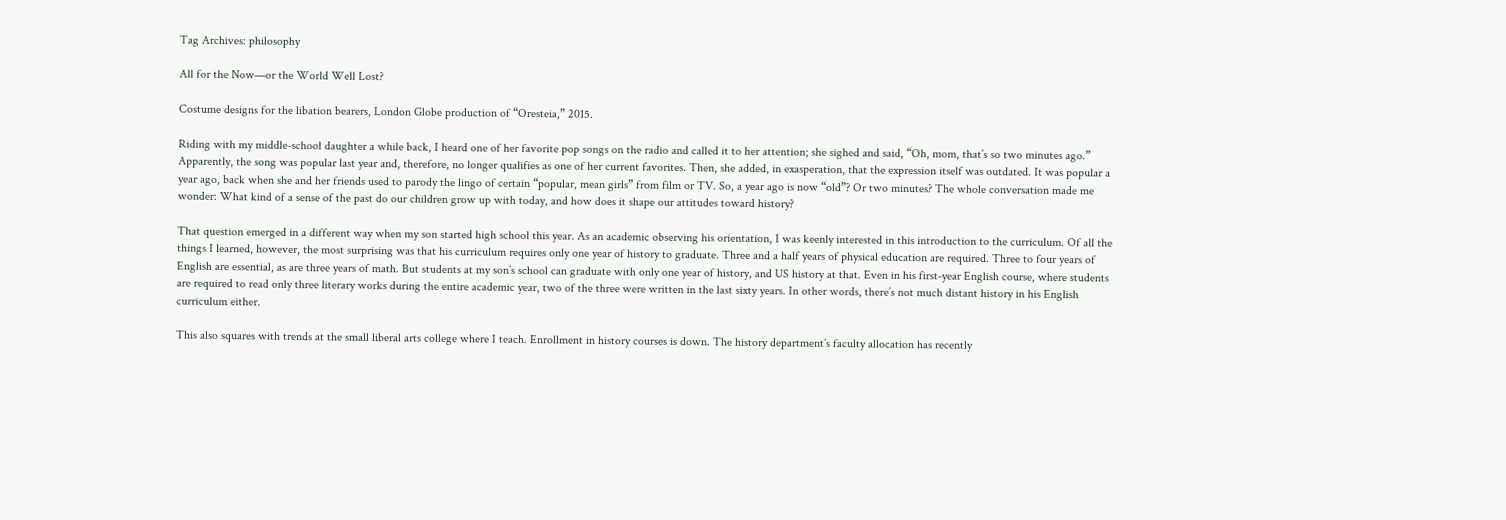Tag Archives: philosophy

All for the Now—or the World Well Lost?

Costume designs for the libation bearers, London Globe production of “Oresteia,” 2015.

Riding with my middle-school daughter a while back, I heard one of her favorite pop songs on the radio and called it to her attention; she sighed and said, “Oh, mom, that’s so two minutes ago.” Apparently, the song was popular last year and, therefore, no longer qualifies as one of her current favorites. Then, she added, in exasperation, that the expression itself was outdated. It was popular a year ago, back when she and her friends used to parody the lingo of certain “popular, mean girls” from film or TV. So, a year ago is now “old”? Or two minutes? The whole conversation made me wonder: What kind of a sense of the past do our children grow up with today, and how does it shape our attitudes toward history?

That question emerged in a different way when my son started high school this year. As an academic observing his orientation, I was keenly interested in this introduction to the curriculum. Of all the things I learned, however, the most surprising was that his curriculum requires only one year of history to graduate. Three and a half years of physical education are required. Three to four years of English are essential, as are three years of math. But students at my son’s school can graduate with only one year of history, and US history at that. Even in his first-year English course, where students are required to read only three literary works during the entire academic year, two of the three were written in the last sixty years. In other words, there’s not much distant history in his English curriculum either.

This also squares with trends at the small liberal arts college where I teach. Enrollment in history courses is down. The history department’s faculty allocation has recently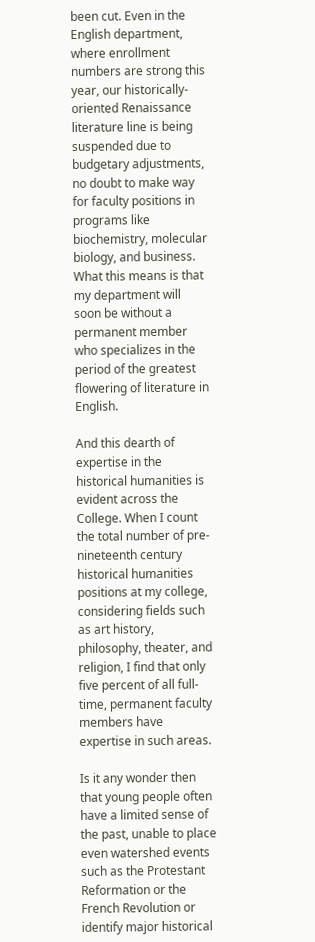been cut. Even in the English department, where enrollment numbers are strong this year, our historically-oriented Renaissance literature line is being suspended due to budgetary adjustments, no doubt to make way for faculty positions in programs like biochemistry, molecular biology, and business. What this means is that my department will soon be without a permanent member who specializes in the period of the greatest flowering of literature in English.

And this dearth of expertise in the historical humanities is evident across the College. When I count the total number of pre-nineteenth century historical humanities positions at my college, considering fields such as art history, philosophy, theater, and religion, I find that only five percent of all full-time, permanent faculty members have expertise in such areas.

Is it any wonder then that young people often have a limited sense of the past, unable to place even watershed events such as the Protestant Reformation or the French Revolution or identify major historical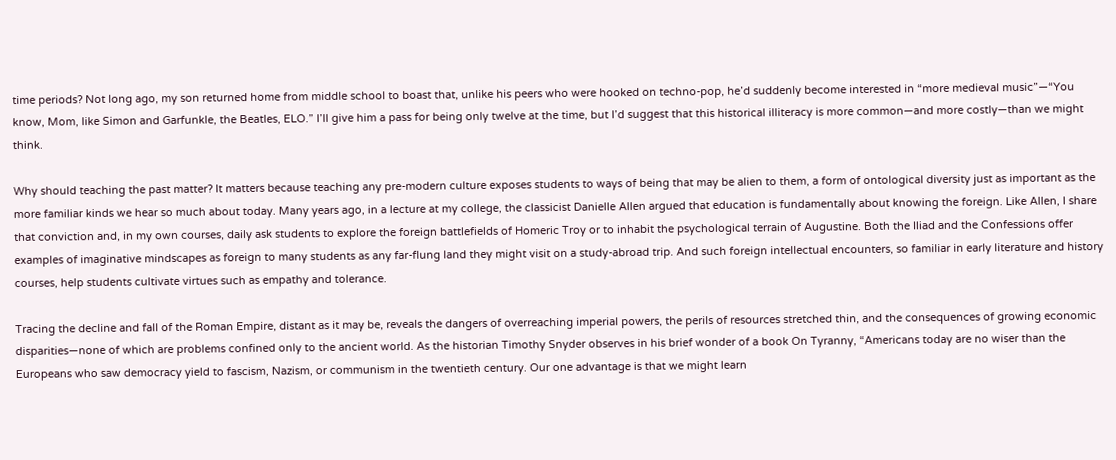time periods? Not long ago, my son returned home from middle school to boast that, unlike his peers who were hooked on techno-pop, he’d suddenly become interested in “more medieval music”—“You know, Mom, like Simon and Garfunkle, the Beatles, ELO.” I’ll give him a pass for being only twelve at the time, but I’d suggest that this historical illiteracy is more common—and more costly—than we might think.

Why should teaching the past matter? It matters because teaching any pre-modern culture exposes students to ways of being that may be alien to them, a form of ontological diversity just as important as the more familiar kinds we hear so much about today. Many years ago, in a lecture at my college, the classicist Danielle Allen argued that education is fundamentally about knowing the foreign. Like Allen, I share that conviction and, in my own courses, daily ask students to explore the foreign battlefields of Homeric Troy or to inhabit the psychological terrain of Augustine. Both the Iliad and the Confessions offer examples of imaginative mindscapes as foreign to many students as any far-flung land they might visit on a study-abroad trip. And such foreign intellectual encounters, so familiar in early literature and history courses, help students cultivate virtues such as empathy and tolerance.

Tracing the decline and fall of the Roman Empire, distant as it may be, reveals the dangers of overreaching imperial powers, the perils of resources stretched thin, and the consequences of growing economic disparities—none of which are problems confined only to the ancient world. As the historian Timothy Snyder observes in his brief wonder of a book On Tyranny, “Americans today are no wiser than the Europeans who saw democracy yield to fascism, Nazism, or communism in the twentieth century. Our one advantage is that we might learn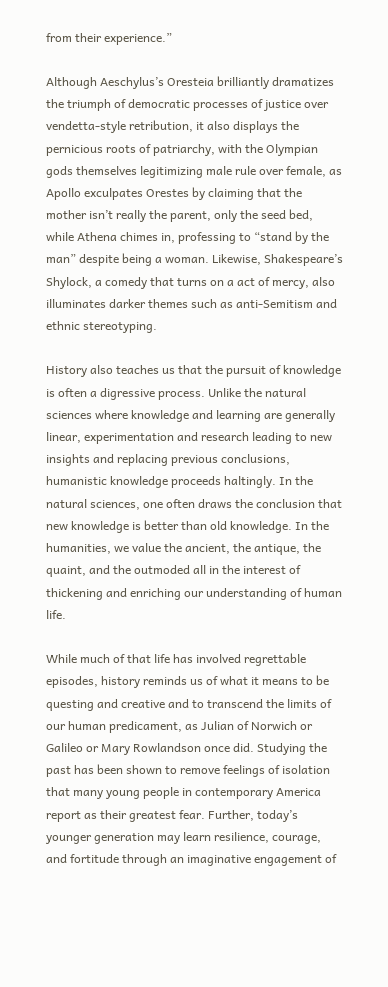from their experience.”

Although Aeschylus’s Oresteia brilliantly dramatizes the triumph of democratic processes of justice over vendetta-style retribution, it also displays the pernicious roots of patriarchy, with the Olympian gods themselves legitimizing male rule over female, as Apollo exculpates Orestes by claiming that the mother isn’t really the parent, only the seed bed, while Athena chimes in, professing to “stand by the man” despite being a woman. Likewise, Shakespeare’s Shylock, a comedy that turns on a act of mercy, also illuminates darker themes such as anti-Semitism and ethnic stereotyping.

History also teaches us that the pursuit of knowledge is often a digressive process. Unlike the natural sciences where knowledge and learning are generally linear, experimentation and research leading to new insights and replacing previous conclusions, humanistic knowledge proceeds haltingly. In the natural sciences, one often draws the conclusion that new knowledge is better than old knowledge. In the humanities, we value the ancient, the antique, the quaint, and the outmoded all in the interest of thickening and enriching our understanding of human life.

While much of that life has involved regrettable episodes, history reminds us of what it means to be questing and creative and to transcend the limits of our human predicament, as Julian of Norwich or Galileo or Mary Rowlandson once did. Studying the past has been shown to remove feelings of isolation that many young people in contemporary America report as their greatest fear. Further, today’s younger generation may learn resilience, courage, and fortitude through an imaginative engagement of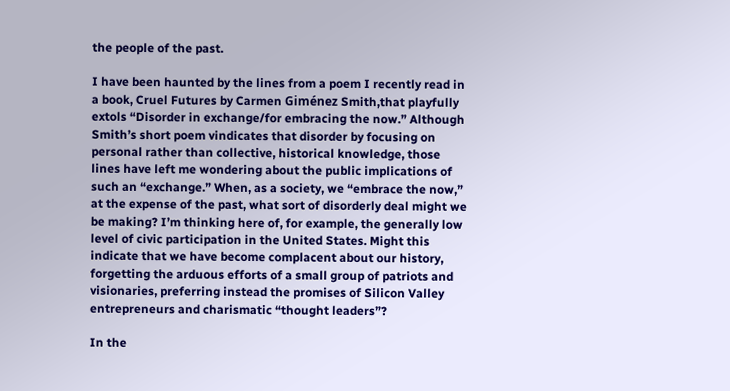the people of the past.

I have been haunted by the lines from a poem I recently read in a book, Cruel Futures by Carmen Giménez Smith,that playfully extols “Disorder in exchange/for embracing the now.” Although Smith’s short poem vindicates that disorder by focusing on personal rather than collective, historical knowledge, those lines have left me wondering about the public implications of such an “exchange.” When, as a society, we “embrace the now,” at the expense of the past, what sort of disorderly deal might we be making? I’m thinking here of, for example, the generally low level of civic participation in the United States. Might this indicate that we have become complacent about our history, forgetting the arduous efforts of a small group of patriots and visionaries, preferring instead the promises of Silicon Valley entrepreneurs and charismatic “thought leaders”?

In the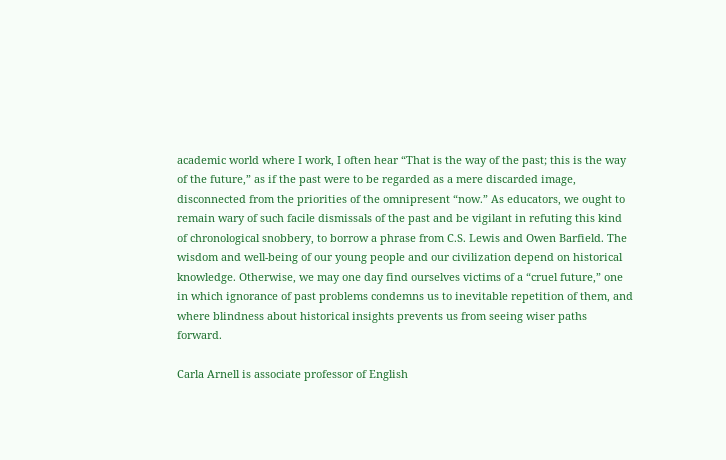academic world where I work, I often hear “That is the way of the past; this is the way of the future,” as if the past were to be regarded as a mere discarded image, disconnected from the priorities of the omnipresent “now.” As educators, we ought to remain wary of such facile dismissals of the past and be vigilant in refuting this kind of chronological snobbery, to borrow a phrase from C.S. Lewis and Owen Barfield. The wisdom and well-being of our young people and our civilization depend on historical knowledge. Otherwise, we may one day find ourselves victims of a “cruel future,” one in which ignorance of past problems condemns us to inevitable repetition of them, and where blindness about historical insights prevents us from seeing wiser paths forward.

Carla Arnell is associate professor of English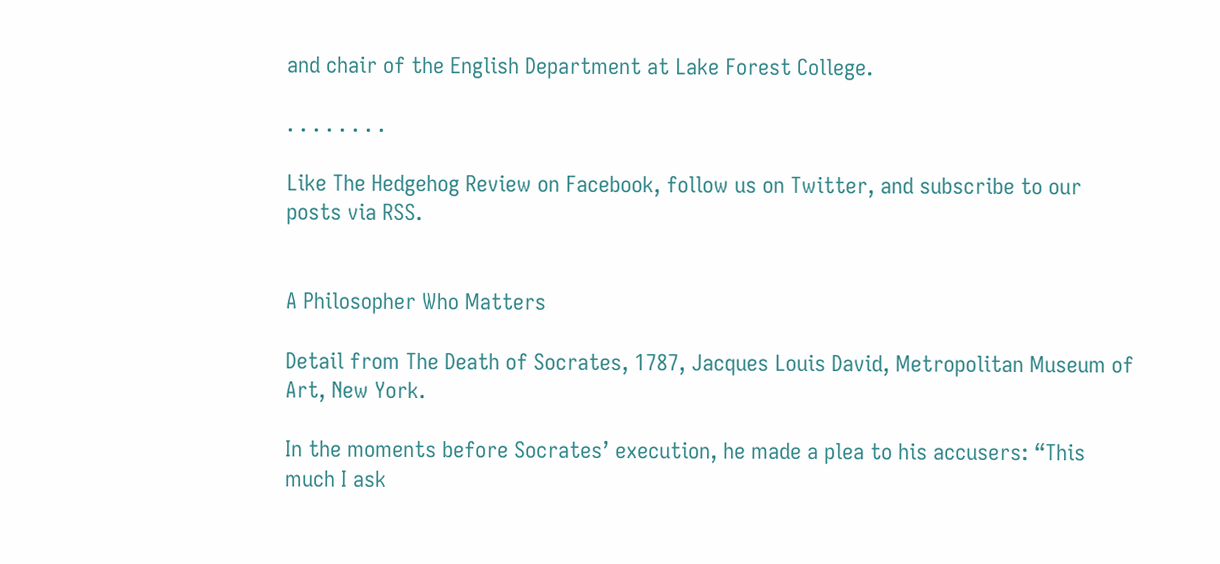and chair of the English Department at Lake Forest College.

. . . . . . . .

Like The Hedgehog Review on Facebook, follow us on Twitter, and subscribe to our posts via RSS.


A Philosopher Who Matters

Detail from The Death of Socrates, 1787, Jacques Louis David, Metropolitan Museum of Art, New York.

In the moments before Socrates’ execution, he made a plea to his accusers: “This much I ask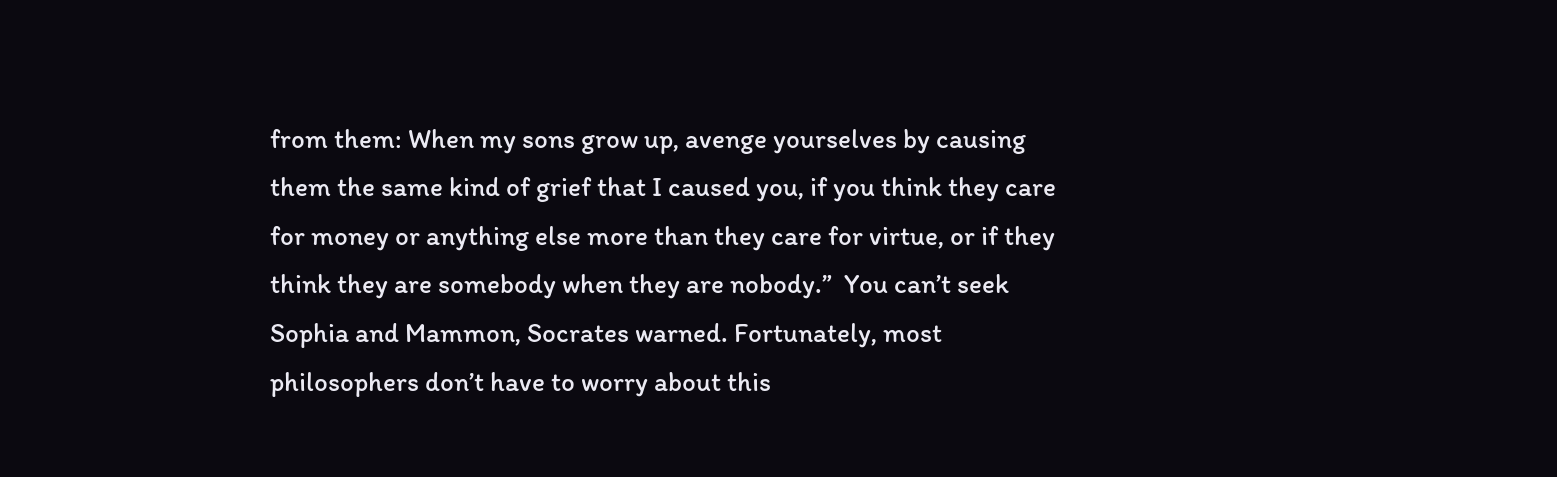from them: When my sons grow up, avenge yourselves by causing them the same kind of grief that I caused you, if you think they care for money or anything else more than they care for virtue, or if they think they are somebody when they are nobody.”  You can’t seek Sophia and Mammon, Socrates warned. Fortunately, most philosophers don’t have to worry about this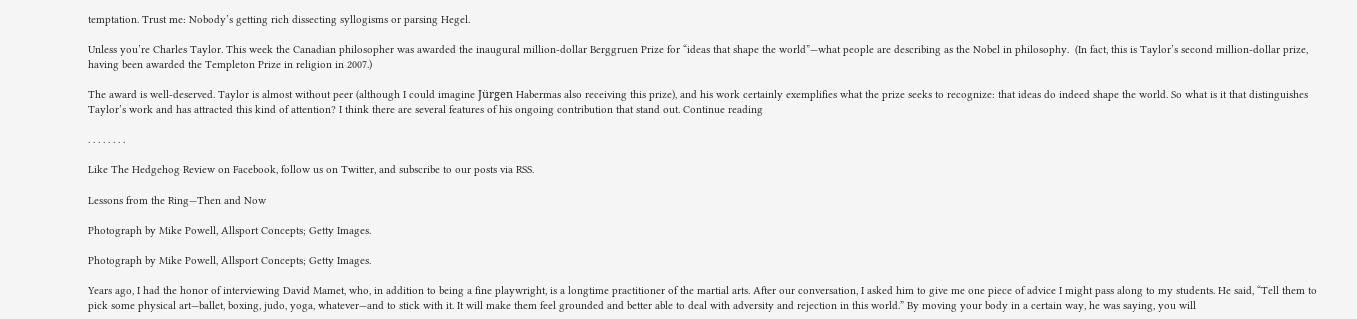temptation. Trust me: Nobody’s getting rich dissecting syllogisms or parsing Hegel.

Unless you’re Charles Taylor. This week the Canadian philosopher was awarded the inaugural million-dollar Berggruen Prize for “ideas that shape the world”—what people are describing as the Nobel in philosophy.  (In fact, this is Taylor’s second million-dollar prize, having been awarded the Templeton Prize in religion in 2007.)

The award is well-deserved. Taylor is almost without peer (although I could imagine Jürgen Habermas also receiving this prize), and his work certainly exemplifies what the prize seeks to recognize: that ideas do indeed shape the world. So what is it that distinguishes Taylor’s work and has attracted this kind of attention? I think there are several features of his ongoing contribution that stand out. Continue reading

. . . . . . . .

Like The Hedgehog Review on Facebook, follow us on Twitter, and subscribe to our posts via RSS.

Lessons from the Ring—Then and Now

Photograph by Mike Powell, Allsport Concepts; Getty Images.

Photograph by Mike Powell, Allsport Concepts; Getty Images.

Years ago, I had the honor of interviewing David Mamet, who, in addition to being a fine playwright, is a longtime practitioner of the martial arts. After our conversation, I asked him to give me one piece of advice I might pass along to my students. He said, “Tell them to pick some physical art—ballet, boxing, judo, yoga, whatever—and to stick with it. It will make them feel grounded and better able to deal with adversity and rejection in this world.” By moving your body in a certain way, he was saying, you will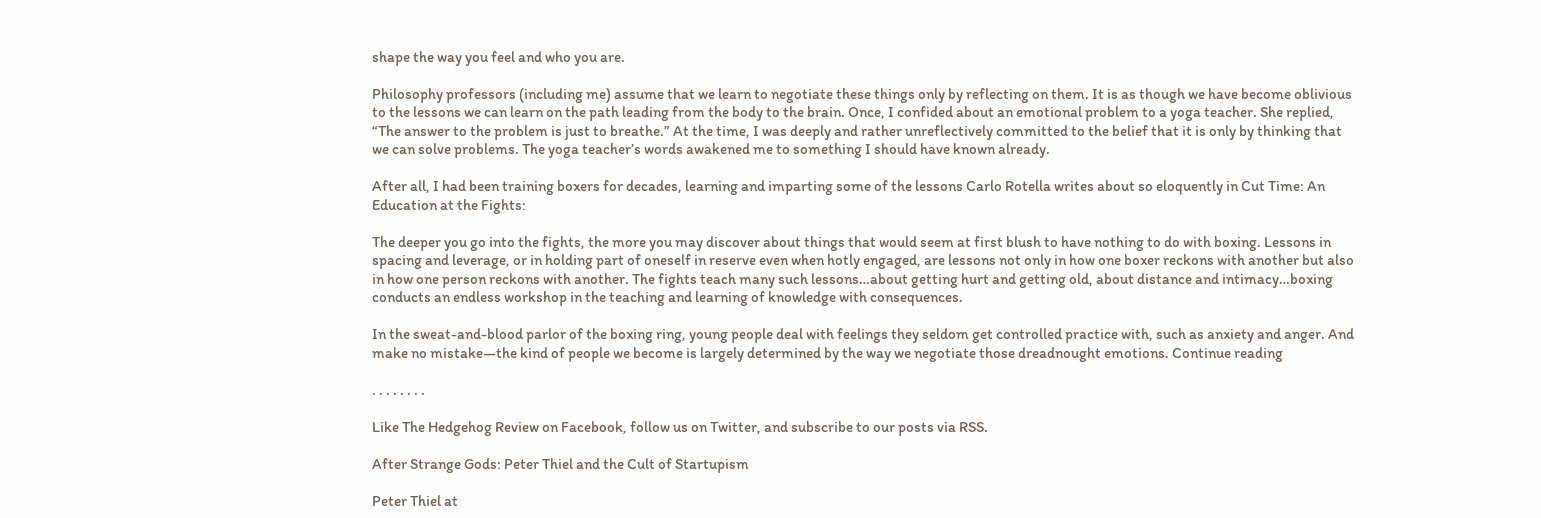shape the way you feel and who you are.

Philosophy professors (including me) assume that we learn to negotiate these things only by reflecting on them. It is as though we have become oblivious to the lessons we can learn on the path leading from the body to the brain. Once, I confided about an emotional problem to a yoga teacher. She replied, “The answer to the problem is just to breathe.” At the time, I was deeply and rather unreflectively committed to the belief that it is only by thinking that we can solve problems. The yoga teacher’s words awakened me to something I should have known already.

After all, I had been training boxers for decades, learning and imparting some of the lessons Carlo Rotella writes about so eloquently in Cut Time: An Education at the Fights:

The deeper you go into the fights, the more you may discover about things that would seem at first blush to have nothing to do with boxing. Lessons in spacing and leverage, or in holding part of oneself in reserve even when hotly engaged, are lessons not only in how one boxer reckons with another but also in how one person reckons with another. The fights teach many such lessons…about getting hurt and getting old, about distance and intimacy…boxing conducts an endless workshop in the teaching and learning of knowledge with consequences.

In the sweat-and-blood parlor of the boxing ring, young people deal with feelings they seldom get controlled practice with, such as anxiety and anger. And make no mistake—the kind of people we become is largely determined by the way we negotiate those dreadnought emotions. Continue reading

. . . . . . . .

Like The Hedgehog Review on Facebook, follow us on Twitter, and subscribe to our posts via RSS.

After Strange Gods: Peter Thiel and the Cult of Startupism

Peter Thiel at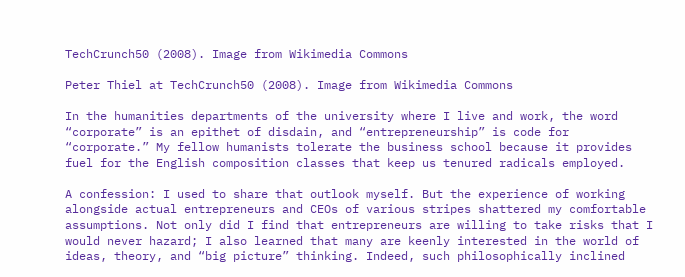TechCrunch50 (2008). Image from Wikimedia Commons

Peter Thiel at TechCrunch50 (2008). Image from Wikimedia Commons

In the humanities departments of the university where I live and work, the word “corporate” is an epithet of disdain, and “entrepreneurship” is code for “corporate.” My fellow humanists tolerate the business school because it provides fuel for the English composition classes that keep us tenured radicals employed.

A confession: I used to share that outlook myself. But the experience of working alongside actual entrepreneurs and CEOs of various stripes shattered my comfortable assumptions. Not only did I find that entrepreneurs are willing to take risks that I would never hazard; I also learned that many are keenly interested in the world of ideas, theory, and “big picture” thinking. Indeed, such philosophically inclined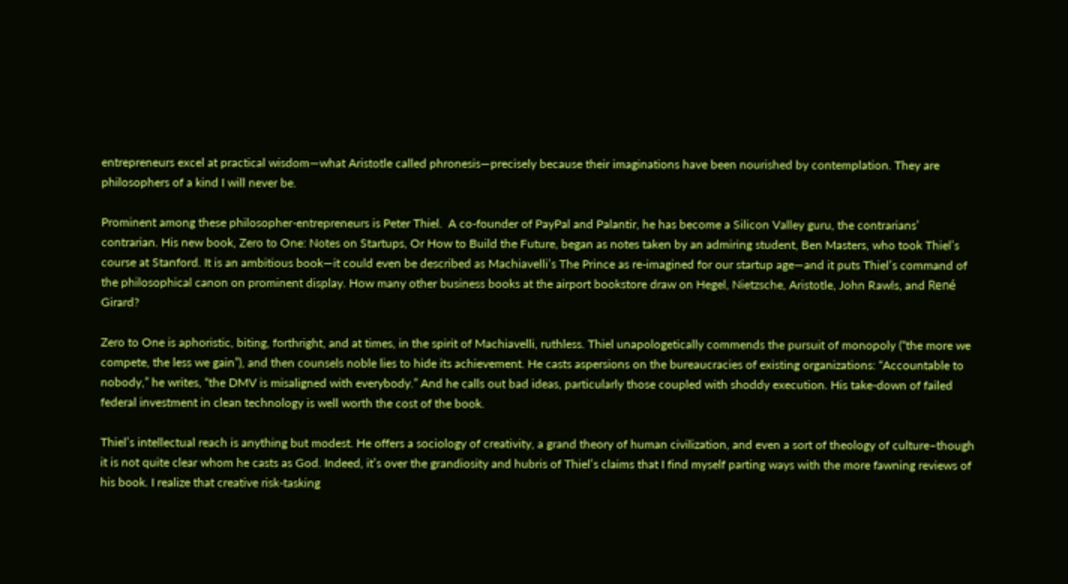entrepreneurs excel at practical wisdom—what Aristotle called phronesis—precisely because their imaginations have been nourished by contemplation. They are philosophers of a kind I will never be.

Prominent among these philosopher-entrepreneurs is Peter Thiel.  A co-founder of PayPal and Palantir, he has become a Silicon Valley guru, the contrarians’ contrarian. His new book, Zero to One: Notes on Startups, Or How to Build the Future, began as notes taken by an admiring student, Ben Masters, who took Thiel’s course at Stanford. It is an ambitious book—it could even be described as Machiavelli’s The Prince as re-imagined for our startup age—and it puts Thiel’s command of the philosophical canon on prominent display. How many other business books at the airport bookstore draw on Hegel, Nietzsche, Aristotle, John Rawls, and René Girard?

Zero to One is aphoristic, biting, forthright, and at times, in the spirit of Machiavelli, ruthless. Thiel unapologetically commends the pursuit of monopoly (“the more we compete, the less we gain”), and then counsels noble lies to hide its achievement. He casts aspersions on the bureaucracies of existing organizations: “Accountable to nobody,” he writes, “the DMV is misaligned with everybody.” And he calls out bad ideas, particularly those coupled with shoddy execution. His take-down of failed federal investment in clean technology is well worth the cost of the book.

Thiel’s intellectual reach is anything but modest. He offers a sociology of creativity, a grand theory of human civilization, and even a sort of theology of culture–though it is not quite clear whom he casts as God. Indeed, it’s over the grandiosity and hubris of Thiel’s claims that I find myself parting ways with the more fawning reviews of his book. I realize that creative risk-tasking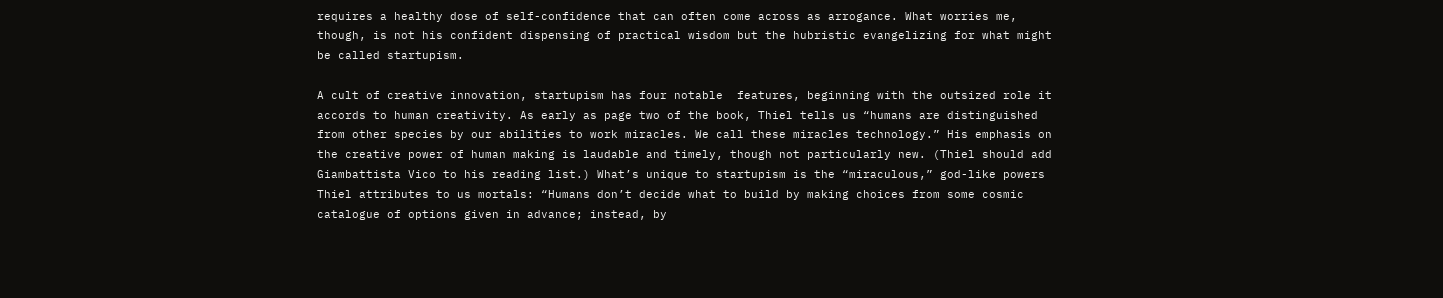requires a healthy dose of self-confidence that can often come across as arrogance. What worries me, though, is not his confident dispensing of practical wisdom but the hubristic evangelizing for what might be called startupism.

A cult of creative innovation, startupism has four notable  features, beginning with the outsized role it accords to human creativity. As early as page two of the book, Thiel tells us “humans are distinguished from other species by our abilities to work miracles. We call these miracles technology.” His emphasis on the creative power of human making is laudable and timely, though not particularly new. (Thiel should add Giambattista Vico to his reading list.) What’s unique to startupism is the “miraculous,” god-like powers Thiel attributes to us mortals: “Humans don’t decide what to build by making choices from some cosmic catalogue of options given in advance; instead, by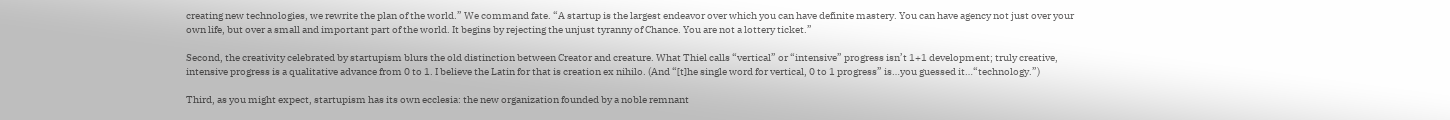creating new technologies, we rewrite the plan of the world.” We command fate. “A startup is the largest endeavor over which you can have definite mastery. You can have agency not just over your own life, but over a small and important part of the world. It begins by rejecting the unjust tyranny of Chance. You are not a lottery ticket.”

Second, the creativity celebrated by startupism blurs the old distinction between Creator and creature. What Thiel calls “vertical” or “intensive” progress isn’t 1+1 development; truly creative, intensive progress is a qualitative advance from 0 to 1. I believe the Latin for that is creation ex nihilo. (And “[t]he single word for vertical, 0 to 1 progress” is…you guessed it…“technology.”)

Third, as you might expect, startupism has its own ecclesia: the new organization founded by a noble remnant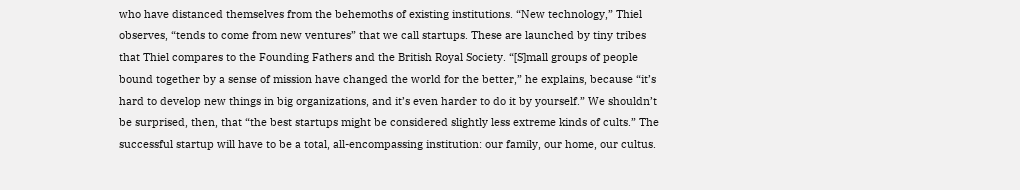who have distanced themselves from the behemoths of existing institutions. “New technology,” Thiel observes, “tends to come from new ventures” that we call startups. These are launched by tiny tribes that Thiel compares to the Founding Fathers and the British Royal Society. “[S]mall groups of people bound together by a sense of mission have changed the world for the better,” he explains, because “it’s hard to develop new things in big organizations, and it’s even harder to do it by yourself.” We shouldn’t be surprised, then, that “the best startups might be considered slightly less extreme kinds of cults.” The successful startup will have to be a total, all-encompassing institution: our family, our home, our cultus.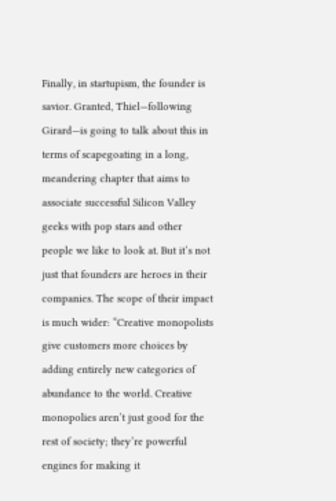Finally, in startupism, the founder is savior. Granted, Thiel—following Girard—is going to talk about this in terms of scapegoating in a long, meandering chapter that aims to associate successful Silicon Valley geeks with pop stars and other people we like to look at. But it’s not just that founders are heroes in their companies. The scope of their impact is much wider: “Creative monopolists give customers more choices by adding entirely new categories of abundance to the world. Creative monopolies aren’t just good for the rest of society; they’re powerful engines for making it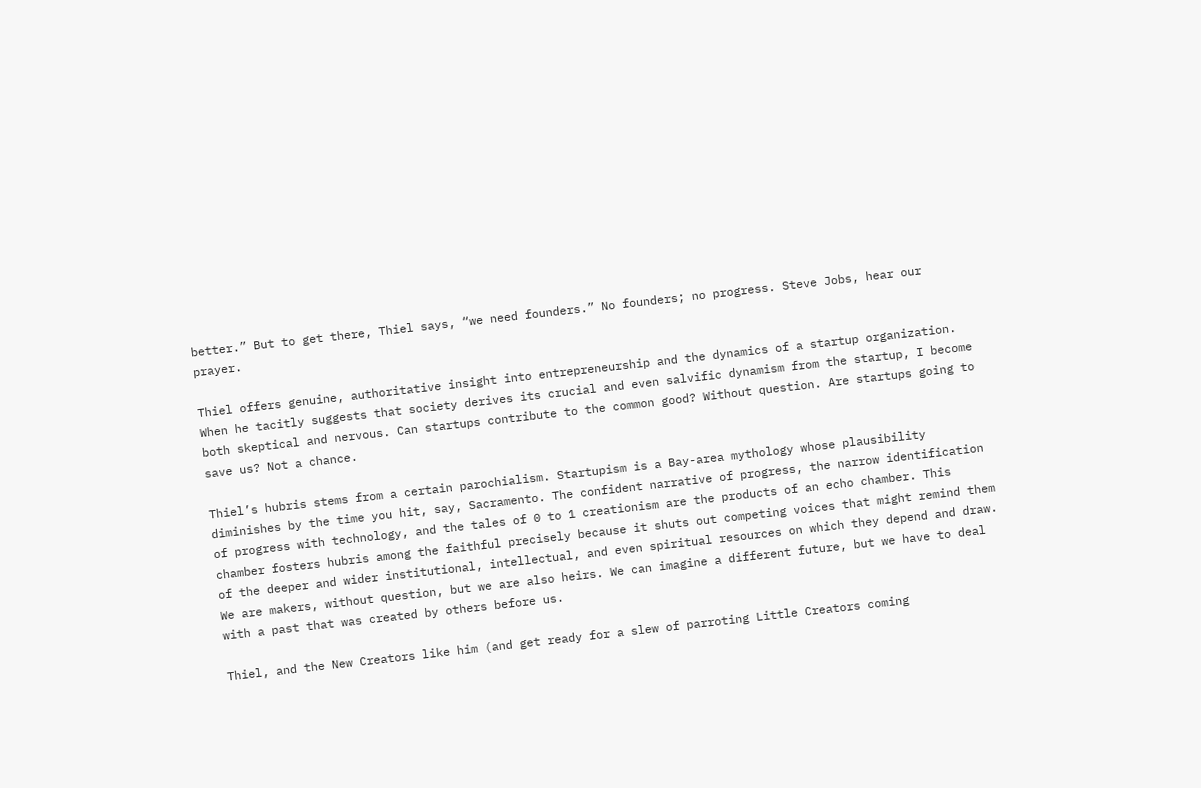better.” But to get there, Thiel says, “we need founders.” No founders; no progress. Steve Jobs, hear our prayer.

Thiel offers genuine, authoritative insight into entrepreneurship and the dynamics of a startup organization. When he tacitly suggests that society derives its crucial and even salvific dynamism from the startup, I become both skeptical and nervous. Can startups contribute to the common good? Without question. Are startups going to save us? Not a chance.

Thiel’s hubris stems from a certain parochialism. Startupism is a Bay-area mythology whose plausibility diminishes by the time you hit, say, Sacramento. The confident narrative of progress, the narrow identification of progress with technology, and the tales of 0 to 1 creationism are the products of an echo chamber. This chamber fosters hubris among the faithful precisely because it shuts out competing voices that might remind them of the deeper and wider institutional, intellectual, and even spiritual resources on which they depend and draw. We are makers, without question, but we are also heirs. We can imagine a different future, but we have to deal with a past that was created by others before us.

Thiel, and the New Creators like him (and get ready for a slew of parroting Little Creators coming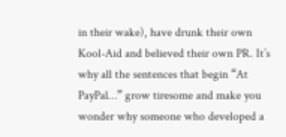in their wake), have drunk their own Kool-Aid and believed their own PR. It’s why all the sentences that begin “At PayPal…” grow tiresome and make you wonder why someone who developed a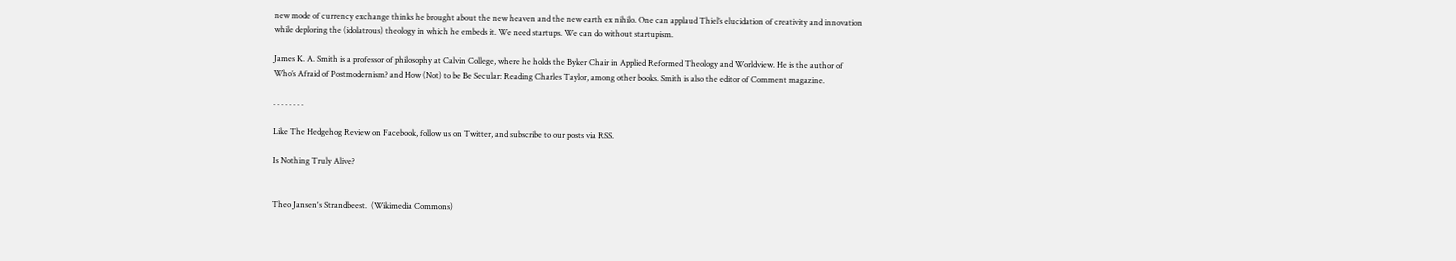new mode of currency exchange thinks he brought about the new heaven and the new earth ex nihilo. One can applaud Thiel’s elucidation of creativity and innovation while deploring the (idolatrous) theology in which he embeds it. We need startups. We can do without startupism.

James K. A. Smith is a professor of philosophy at Calvin College, where he holds the Byker Chair in Applied Reformed Theology and Worldview. He is the author of Who’s Afraid of Postmodernism? and How (Not) to be Be Secular: Reading Charles Taylor, among other books. Smith is also the editor of Comment magazine.

. . . . . . . .

Like The Hedgehog Review on Facebook, follow us on Twitter, and subscribe to our posts via RSS.

Is Nothing Truly Alive?


Theo Jansen's Strandbeest.  (Wikimedia Commons)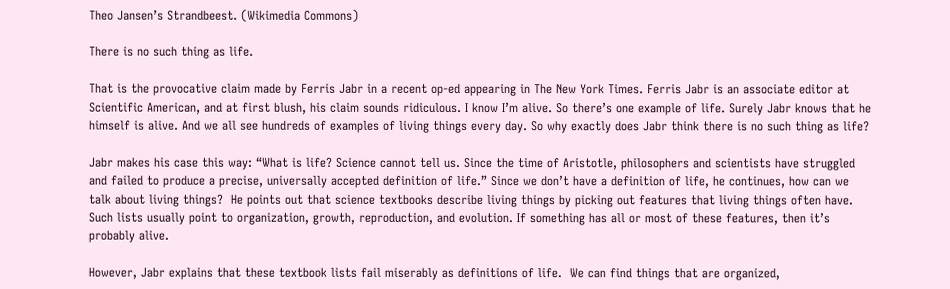Theo Jansen’s Strandbeest. (Wikimedia Commons)

There is no such thing as life.

That is the provocative claim made by Ferris Jabr in a recent op-ed appearing in The New York Times. Ferris Jabr is an associate editor at Scientific American, and at first blush, his claim sounds ridiculous. I know I’m alive. So there’s one example of life. Surely Jabr knows that he himself is alive. And we all see hundreds of examples of living things every day. So why exactly does Jabr think there is no such thing as life?

Jabr makes his case this way: “What is life? Science cannot tell us. Since the time of Aristotle, philosophers and scientists have struggled and failed to produce a precise, universally accepted definition of life.” Since we don’t have a definition of life, he continues, how can we talk about living things?  He points out that science textbooks describe living things by picking out features that living things often have. Such lists usually point to organization, growth, reproduction, and evolution. If something has all or most of these features, then it’s probably alive.

However, Jabr explains that these textbook lists fail miserably as definitions of life.  We can find things that are organized,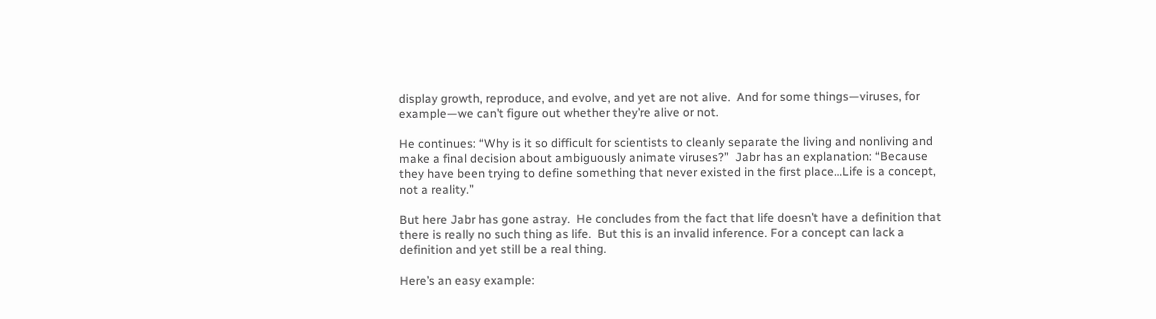display growth, reproduce, and evolve, and yet are not alive.  And for some things—viruses, for example—we can’t figure out whether they’re alive or not.

He continues: “Why is it so difficult for scientists to cleanly separate the living and nonliving and make a final decision about ambiguously animate viruses?”  Jabr has an explanation: “Because they have been trying to define something that never existed in the first place…Life is a concept, not a reality.”

But here Jabr has gone astray.  He concludes from the fact that life doesn’t have a definition that there is really no such thing as life.  But this is an invalid inference. For a concept can lack a definition and yet still be a real thing.

Here’s an easy example: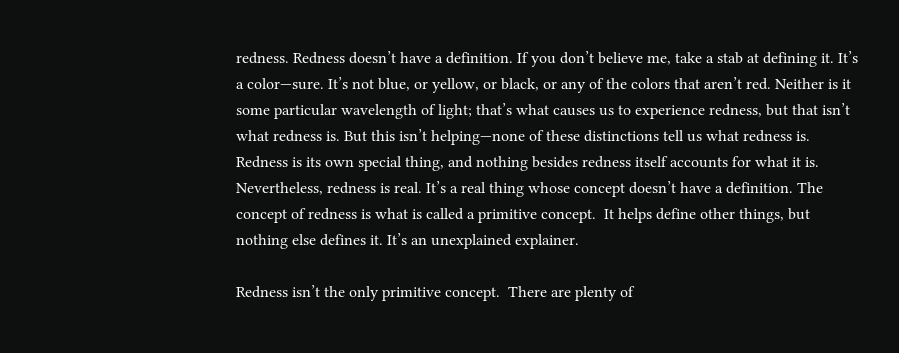redness. Redness doesn’t have a definition. If you don’t believe me, take a stab at defining it. It’s a color—sure. It’s not blue, or yellow, or black, or any of the colors that aren’t red. Neither is it some particular wavelength of light; that’s what causes us to experience redness, but that isn’t what redness is. But this isn’t helping—none of these distinctions tell us what redness is. Redness is its own special thing, and nothing besides redness itself accounts for what it is. Nevertheless, redness is real. It’s a real thing whose concept doesn’t have a definition. The concept of redness is what is called a primitive concept.  It helps define other things, but nothing else defines it. It’s an unexplained explainer.

Redness isn’t the only primitive concept.  There are plenty of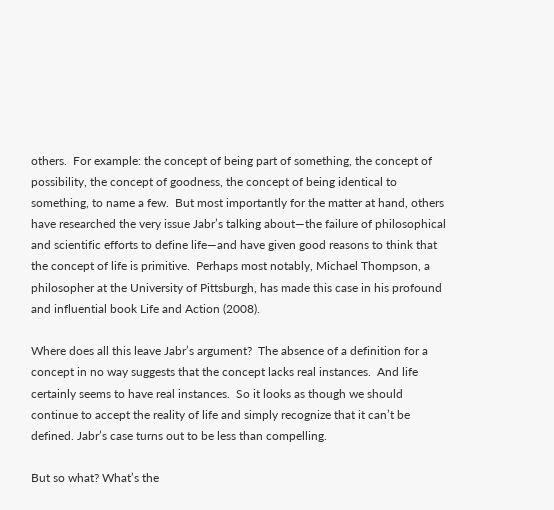others.  For example: the concept of being part of something, the concept of possibility, the concept of goodness, the concept of being identical to something, to name a few.  But most importantly for the matter at hand, others have researched the very issue Jabr’s talking about—the failure of philosophical and scientific efforts to define life—and have given good reasons to think that the concept of life is primitive.  Perhaps most notably, Michael Thompson, a philosopher at the University of Pittsburgh, has made this case in his profound and influential book Life and Action (2008).

Where does all this leave Jabr’s argument?  The absence of a definition for a concept in no way suggests that the concept lacks real instances.  And life certainly seems to have real instances.  So it looks as though we should continue to accept the reality of life and simply recognize that it can’t be defined. Jabr’s case turns out to be less than compelling.

But so what? What’s the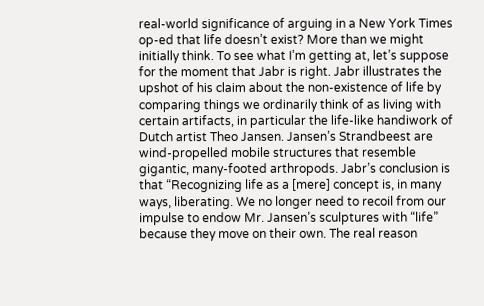real-world significance of arguing in a New York Times op-ed that life doesn’t exist? More than we might initially think. To see what I’m getting at, let’s suppose for the moment that Jabr is right. Jabr illustrates the upshot of his claim about the non-existence of life by comparing things we ordinarily think of as living with certain artifacts, in particular the life-like handiwork of Dutch artist Theo Jansen. Jansen’s Strandbeest are wind-propelled mobile structures that resemble gigantic, many-footed arthropods. Jabr’s conclusion is that “Recognizing life as a [mere] concept is, in many ways, liberating. We no longer need to recoil from our impulse to endow Mr. Jansen’s sculptures with “life” because they move on their own. The real reason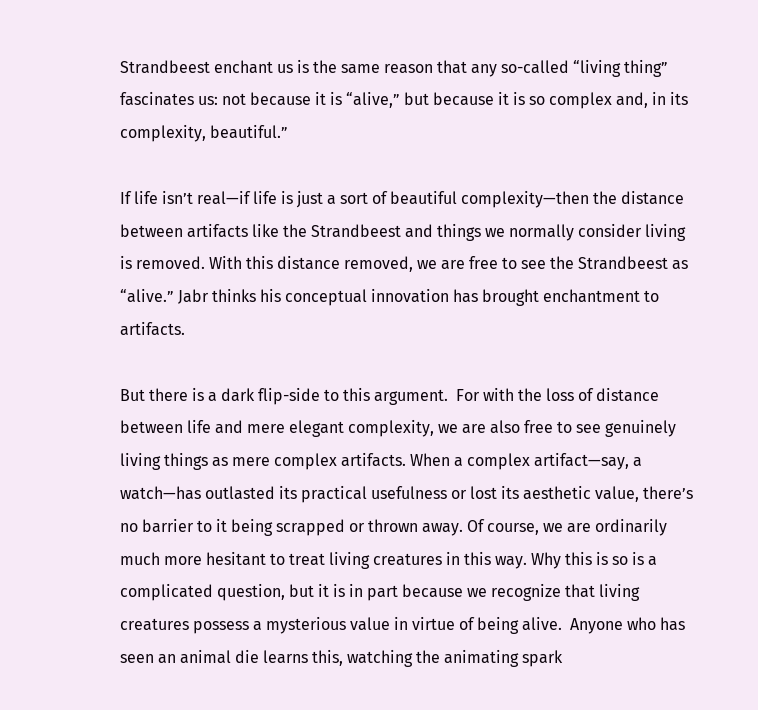Strandbeest enchant us is the same reason that any so-called “living thing” fascinates us: not because it is “alive,” but because it is so complex and, in its complexity, beautiful.”

If life isn’t real—if life is just a sort of beautiful complexity—then the distance between artifacts like the Strandbeest and things we normally consider living is removed. With this distance removed, we are free to see the Strandbeest as “alive.” Jabr thinks his conceptual innovation has brought enchantment to artifacts.

But there is a dark flip-side to this argument.  For with the loss of distance between life and mere elegant complexity, we are also free to see genuinely living things as mere complex artifacts. When a complex artifact—say, a watch—has outlasted its practical usefulness or lost its aesthetic value, there’s no barrier to it being scrapped or thrown away. Of course, we are ordinarily much more hesitant to treat living creatures in this way. Why this is so is a complicated question, but it is in part because we recognize that living creatures possess a mysterious value in virtue of being alive.  Anyone who has seen an animal die learns this, watching the animating spark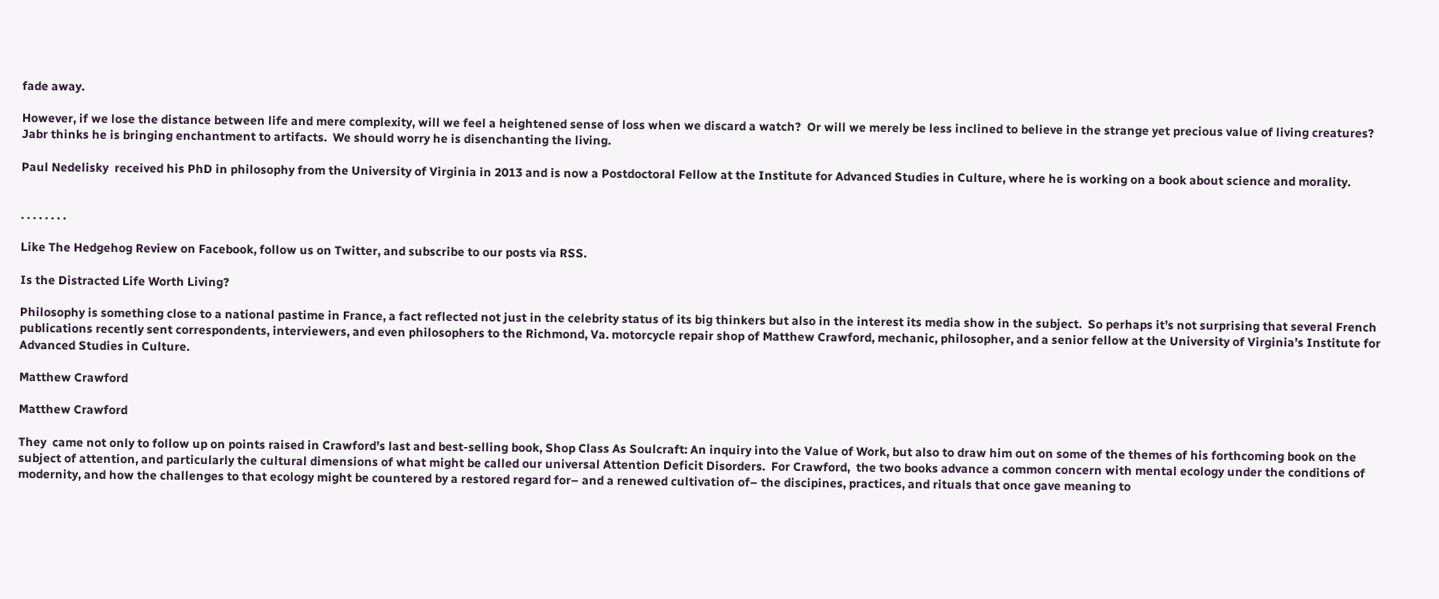fade away.

However, if we lose the distance between life and mere complexity, will we feel a heightened sense of loss when we discard a watch?  Or will we merely be less inclined to believe in the strange yet precious value of living creatures?  Jabr thinks he is bringing enchantment to artifacts.  We should worry he is disenchanting the living.

Paul Nedelisky  received his PhD in philosophy from the University of Virginia in 2013 and is now a Postdoctoral Fellow at the Institute for Advanced Studies in Culture, where he is working on a book about science and morality.


. . . . . . . .

Like The Hedgehog Review on Facebook, follow us on Twitter, and subscribe to our posts via RSS.

Is the Distracted Life Worth Living?

Philosophy is something close to a national pastime in France, a fact reflected not just in the celebrity status of its big thinkers but also in the interest its media show in the subject.  So perhaps it’s not surprising that several French publications recently sent correspondents, interviewers, and even philosophers to the Richmond, Va. motorcycle repair shop of Matthew Crawford, mechanic, philosopher, and a senior fellow at the University of Virginia’s Institute for Advanced Studies in Culture.

Matthew Crawford

Matthew Crawford

They  came not only to follow up on points raised in Crawford’s last and best-selling book, Shop Class As Soulcraft: An inquiry into the Value of Work, but also to draw him out on some of the themes of his forthcoming book on the subject of attention, and particularly the cultural dimensions of what might be called our universal Attention Deficit Disorders.  For Crawford,  the two books advance a common concern with mental ecology under the conditions of modernity, and how the challenges to that ecology might be countered by a restored regard for– and a renewed cultivation of– the discipines, practices, and rituals that once gave meaning to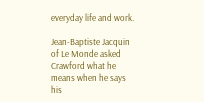everyday life and work.

Jean-Baptiste Jacquin of Le Monde asked Crawford what he means when he says his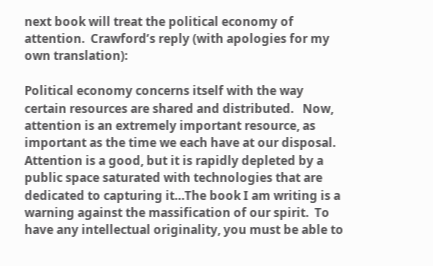next book will treat the political economy of attention.  Crawford’s reply (with apologies for my own translation):

Political economy concerns itself with the way certain resources are shared and distributed.   Now, attention is an extremely important resource, as important as the time we each have at our disposal.  Attention is a good, but it is rapidly depleted by a public space saturated with technologies that are dedicated to capturing it…The book I am writing is a warning against the massification of our spirit.  To have any intellectual originality, you must be able to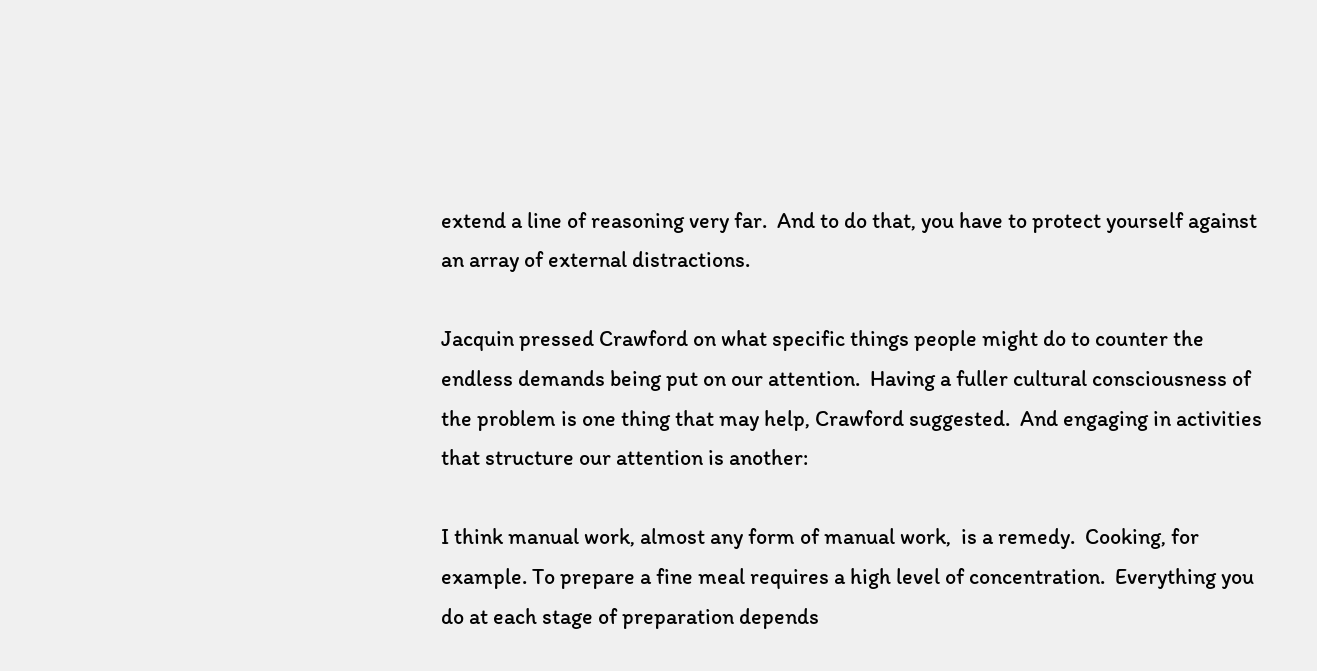extend a line of reasoning very far.  And to do that, you have to protect yourself against an array of external distractions.

Jacquin pressed Crawford on what specific things people might do to counter the endless demands being put on our attention.  Having a fuller cultural consciousness of the problem is one thing that may help, Crawford suggested.  And engaging in activities that structure our attention is another:

I think manual work, almost any form of manual work,  is a remedy.  Cooking, for example. To prepare a fine meal requires a high level of concentration.  Everything you do at each stage of preparation depends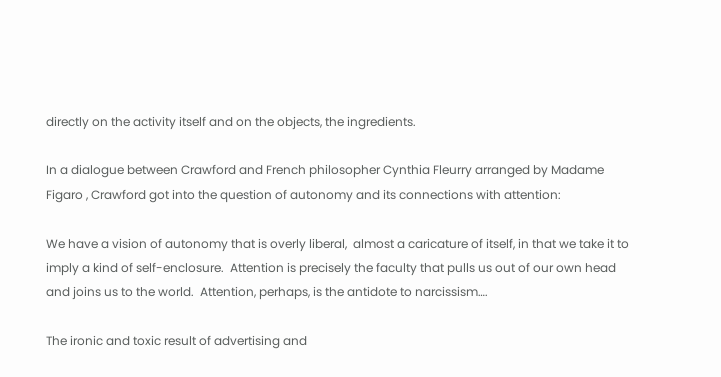directly on the activity itself and on the objects, the ingredients.

In a dialogue between Crawford and French philosopher Cynthia Fleurry arranged by Madame Figaro , Crawford got into the question of autonomy and its connections with attention:

We have a vision of autonomy that is overly liberal,  almost a caricature of itself, in that we take it to imply a kind of self-enclosure.  Attention is precisely the faculty that pulls us out of our own head and joins us to the world.  Attention, perhaps, is the antidote to narcissism….

The ironic and toxic result of advertising and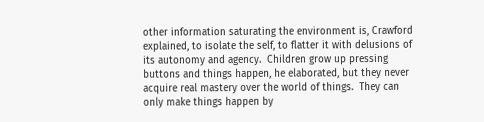other information saturating the environment is, Crawford explained, to isolate the self, to flatter it with delusions of its autonomy and agency.  Children grow up pressing buttons and things happen, he elaborated, but they never acquire real mastery over the world of things.  They can only make things happen by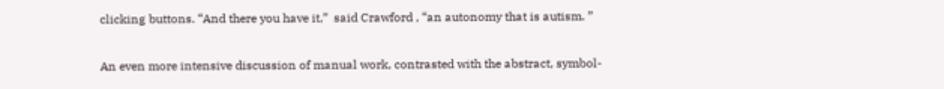clicking buttons. “And there you have it,”  said Crawford , “an autonomy that is autism. ”

An even more intensive discussion of manual work, contrasted with the abstract, symbol-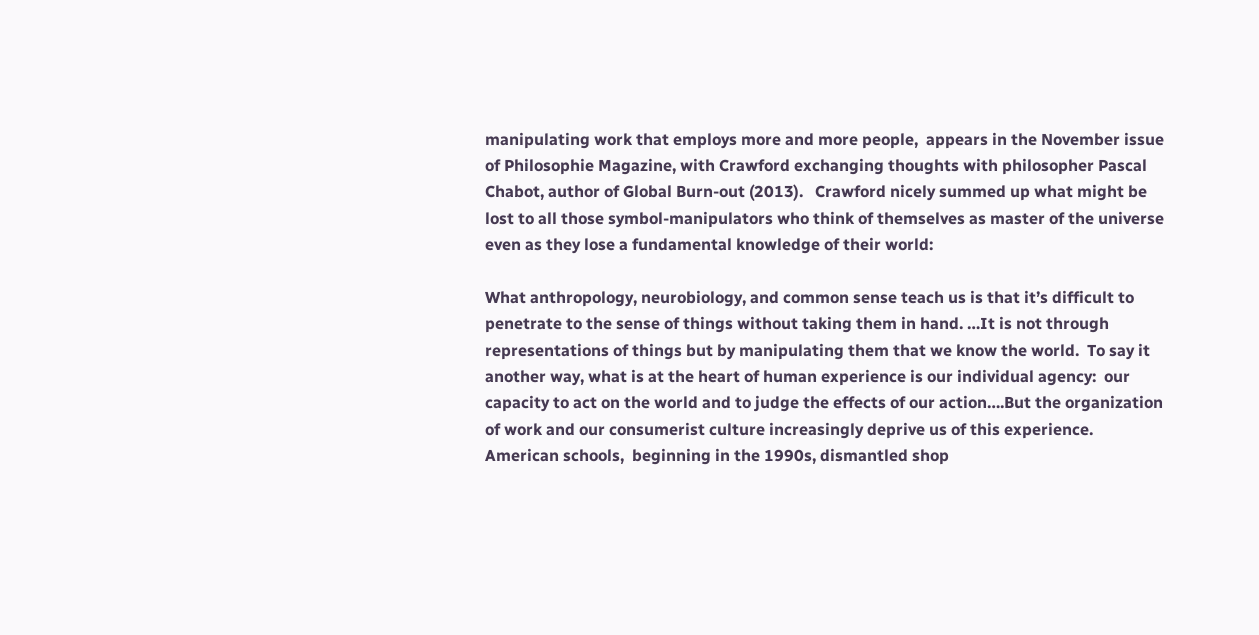manipulating work that employs more and more people,  appears in the November issue of Philosophie Magazine, with Crawford exchanging thoughts with philosopher Pascal Chabot, author of Global Burn-out (2013).   Crawford nicely summed up what might be lost to all those symbol-manipulators who think of themselves as master of the universe even as they lose a fundamental knowledge of their world:

What anthropology, neurobiology, and common sense teach us is that it’s difficult to penetrate to the sense of things without taking them in hand. …It is not through representations of things but by manipulating them that we know the world.  To say it another way, what is at the heart of human experience is our individual agency:  our capacity to act on the world and to judge the effects of our action….But the organization of work and our consumerist culture increasingly deprive us of this experience. American schools,  beginning in the 1990s, dismantled shop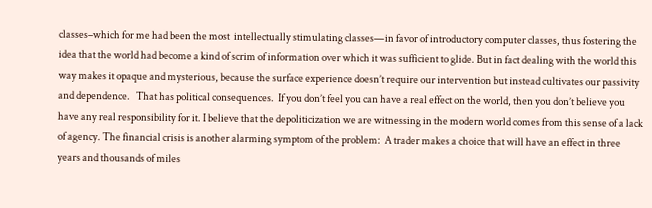classes–which for me had been the most  intellectually stimulating classes—in favor of introductory computer classes, thus fostering the idea that the world had become a kind of scrim of information over which it was sufficient to glide. But in fact dealing with the world this way makes it opaque and mysterious, because the surface experience doesn’t require our intervention but instead cultivates our passivity and dependence.   That has political consequences.  If you don’t feel you can have a real effect on the world, then you don’t believe you have any real responsibility for it. I believe that the depoliticization we are witnessing in the modern world comes from this sense of a lack of agency. The financial crisis is another alarming symptom of the problem:  A trader makes a choice that will have an effect in three years and thousands of miles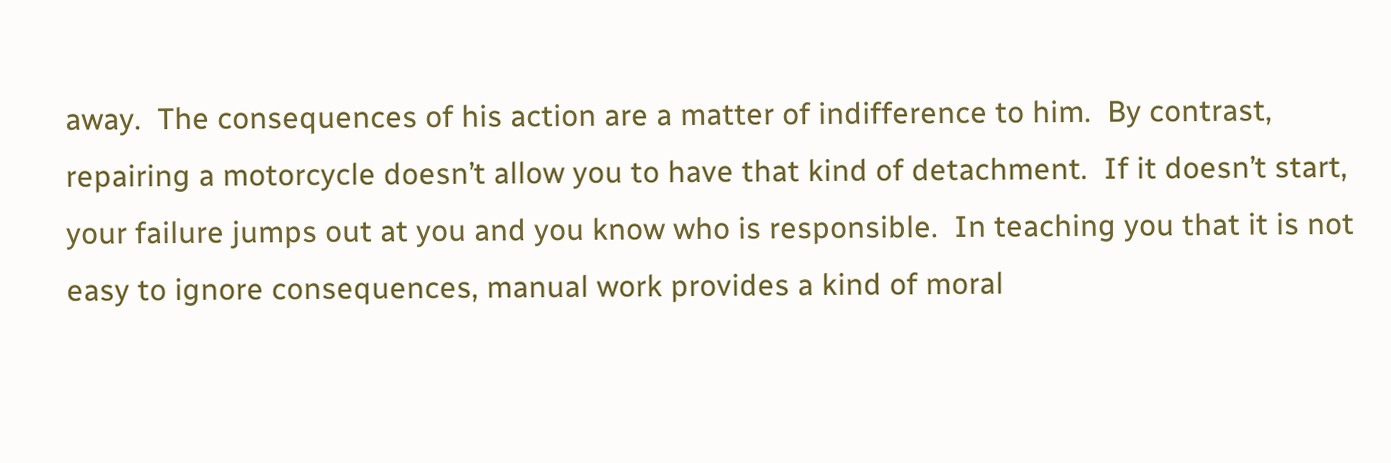away.  The consequences of his action are a matter of indifference to him.  By contrast, repairing a motorcycle doesn’t allow you to have that kind of detachment.  If it doesn’t start, your failure jumps out at you and you know who is responsible.  In teaching you that it is not easy to ignore consequences, manual work provides a kind of moral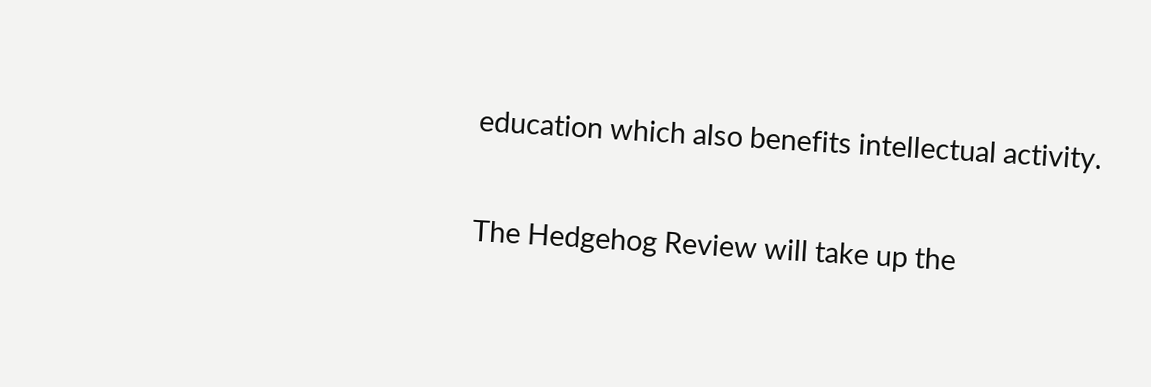education which also benefits intellectual activity.

The Hedgehog Review will take up the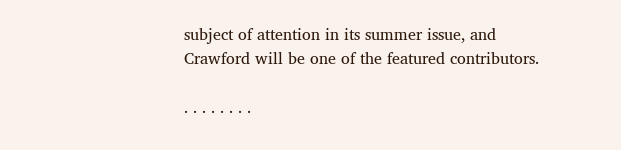subject of attention in its summer issue, and Crawford will be one of the featured contributors.

. . . . . . . .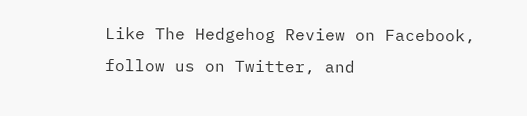Like The Hedgehog Review on Facebook, follow us on Twitter, and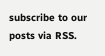subscribe to our posts via RSS.